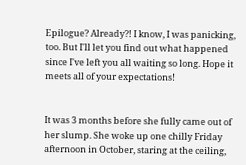Epilogue? Already?! I know, I was panicking, too. But I'll let you find out what happened since I've left you all waiting so long. Hope it meets all of your expectations!


It was 3 months before she fully came out of her slump. She woke up one chilly Friday afternoon in October, staring at the ceiling,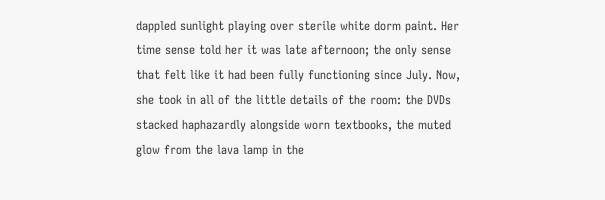dappled sunlight playing over sterile white dorm paint. Her time sense told her it was late afternoon; the only sense that felt like it had been fully functioning since July. Now, she took in all of the little details of the room: the DVDs stacked haphazardly alongside worn textbooks, the muted glow from the lava lamp in the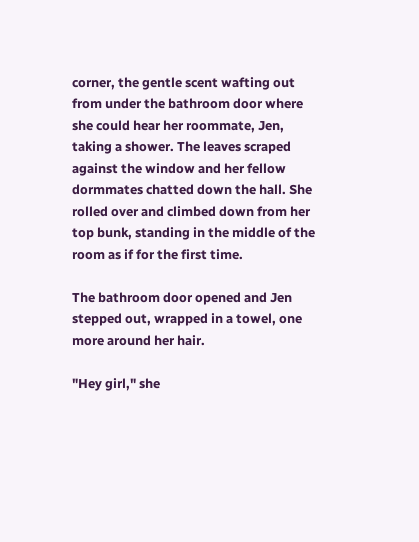corner, the gentle scent wafting out from under the bathroom door where she could hear her roommate, Jen, taking a shower. The leaves scraped against the window and her fellow dormmates chatted down the hall. She rolled over and climbed down from her top bunk, standing in the middle of the room as if for the first time.

The bathroom door opened and Jen stepped out, wrapped in a towel, one more around her hair.

"Hey girl," she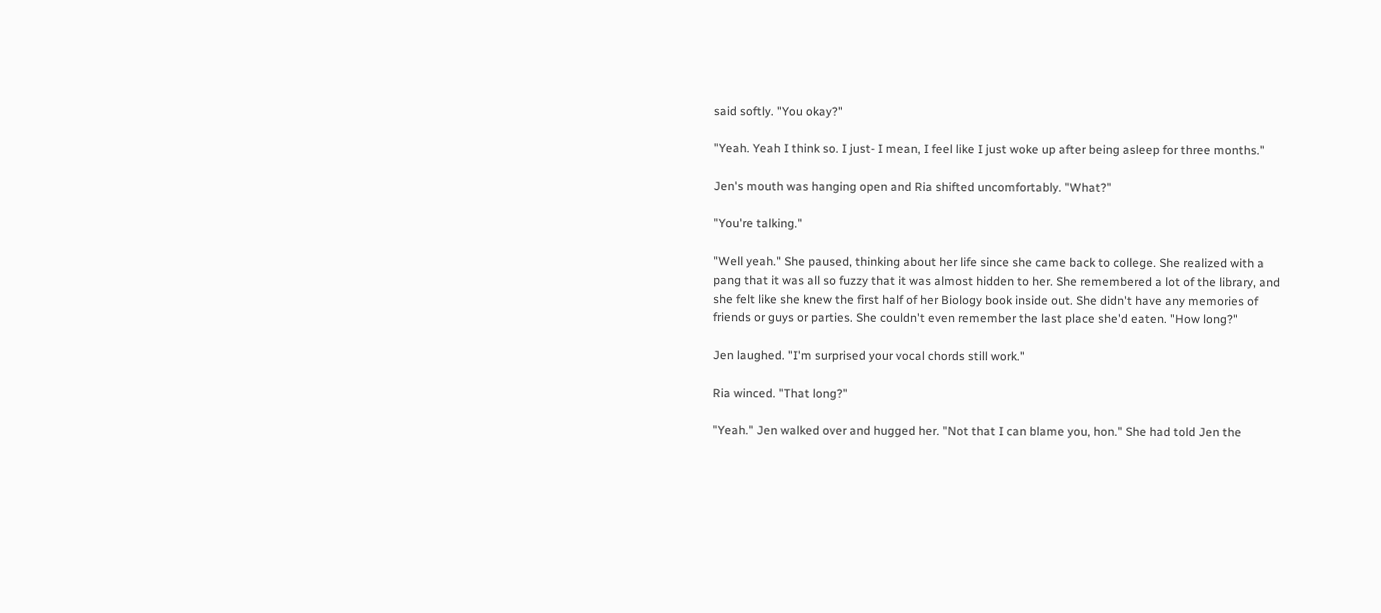said softly. "You okay?"

"Yeah. Yeah I think so. I just- I mean, I feel like I just woke up after being asleep for three months."

Jen's mouth was hanging open and Ria shifted uncomfortably. "What?"

"You're talking."

"Well yeah." She paused, thinking about her life since she came back to college. She realized with a pang that it was all so fuzzy that it was almost hidden to her. She remembered a lot of the library, and she felt like she knew the first half of her Biology book inside out. She didn't have any memories of friends or guys or parties. She couldn't even remember the last place she'd eaten. "How long?"

Jen laughed. "I'm surprised your vocal chords still work."

Ria winced. "That long?"

"Yeah." Jen walked over and hugged her. "Not that I can blame you, hon." She had told Jen the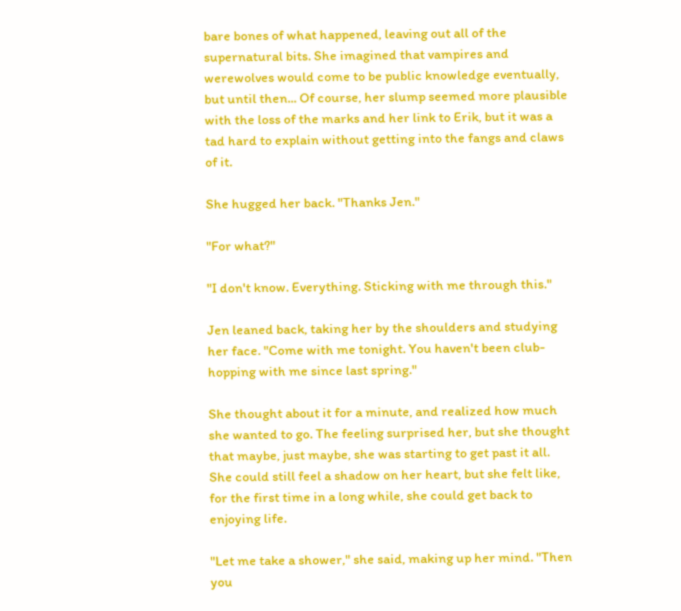bare bones of what happened, leaving out all of the supernatural bits. She imagined that vampires and werewolves would come to be public knowledge eventually, but until then... Of course, her slump seemed more plausible with the loss of the marks and her link to Erik, but it was a tad hard to explain without getting into the fangs and claws of it.

She hugged her back. "Thanks Jen."

"For what?"

"I don't know. Everything. Sticking with me through this."

Jen leaned back, taking her by the shoulders and studying her face. "Come with me tonight. You haven't been club-hopping with me since last spring."

She thought about it for a minute, and realized how much she wanted to go. The feeling surprised her, but she thought that maybe, just maybe, she was starting to get past it all. She could still feel a shadow on her heart, but she felt like, for the first time in a long while, she could get back to enjoying life.

"Let me take a shower," she said, making up her mind. "Then you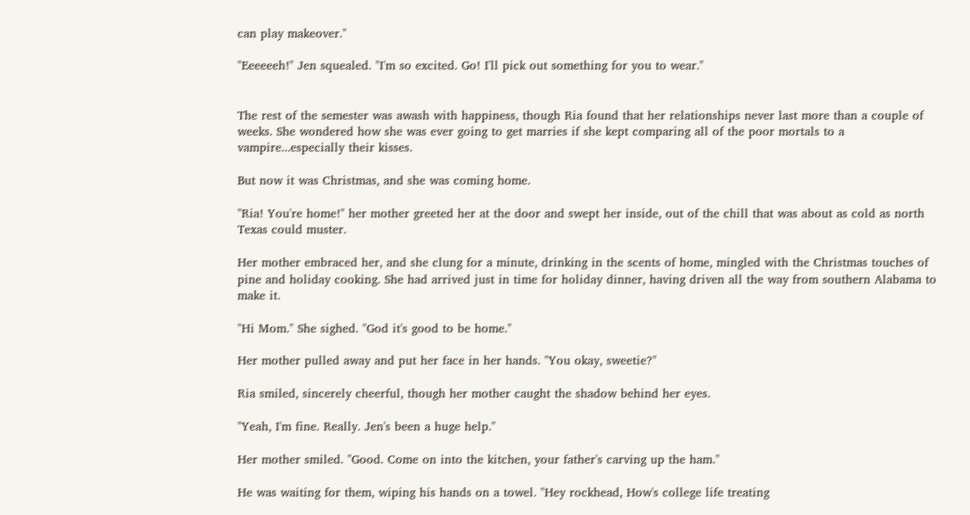can play makeover."

"Eeeeeeh!" Jen squealed. "I'm so excited. Go! I'll pick out something for you to wear."


The rest of the semester was awash with happiness, though Ria found that her relationships never last more than a couple of weeks. She wondered how she was ever going to get marries if she kept comparing all of the poor mortals to a vampire...especially their kisses.

But now it was Christmas, and she was coming home.

"Ria! You're home!" her mother greeted her at the door and swept her inside, out of the chill that was about as cold as north Texas could muster.

Her mother embraced her, and she clung for a minute, drinking in the scents of home, mingled with the Christmas touches of pine and holiday cooking. She had arrived just in time for holiday dinner, having driven all the way from southern Alabama to make it.

"Hi Mom." She sighed. "God it's good to be home."

Her mother pulled away and put her face in her hands. "You okay, sweetie?"

Ria smiled, sincerely cheerful, though her mother caught the shadow behind her eyes.

"Yeah, I'm fine. Really. Jen's been a huge help."

Her mother smiled. "Good. Come on into the kitchen, your father's carving up the ham."

He was waiting for them, wiping his hands on a towel. "Hey rockhead, How's college life treating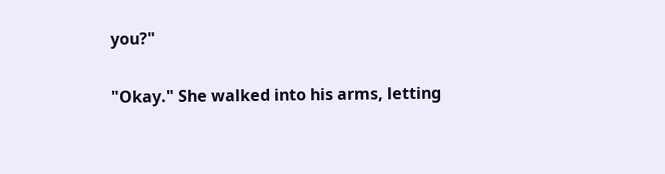you?"

"Okay." She walked into his arms, letting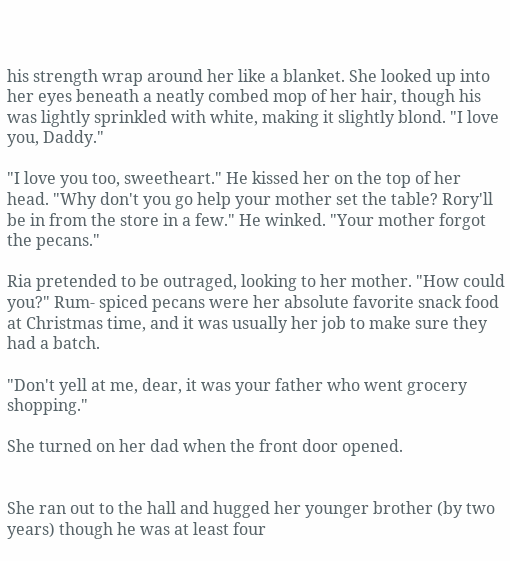his strength wrap around her like a blanket. She looked up into her eyes beneath a neatly combed mop of her hair, though his was lightly sprinkled with white, making it slightly blond. "I love you, Daddy."

"I love you too, sweetheart." He kissed her on the top of her head. "Why don't you go help your mother set the table? Rory'll be in from the store in a few." He winked. "Your mother forgot the pecans."

Ria pretended to be outraged, looking to her mother. "How could you?" Rum- spiced pecans were her absolute favorite snack food at Christmas time, and it was usually her job to make sure they had a batch.

"Don't yell at me, dear, it was your father who went grocery shopping."

She turned on her dad when the front door opened.


She ran out to the hall and hugged her younger brother (by two years) though he was at least four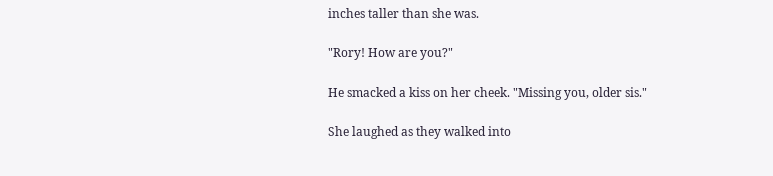inches taller than she was.

"Rory! How are you?"

He smacked a kiss on her cheek. "Missing you, older sis."

She laughed as they walked into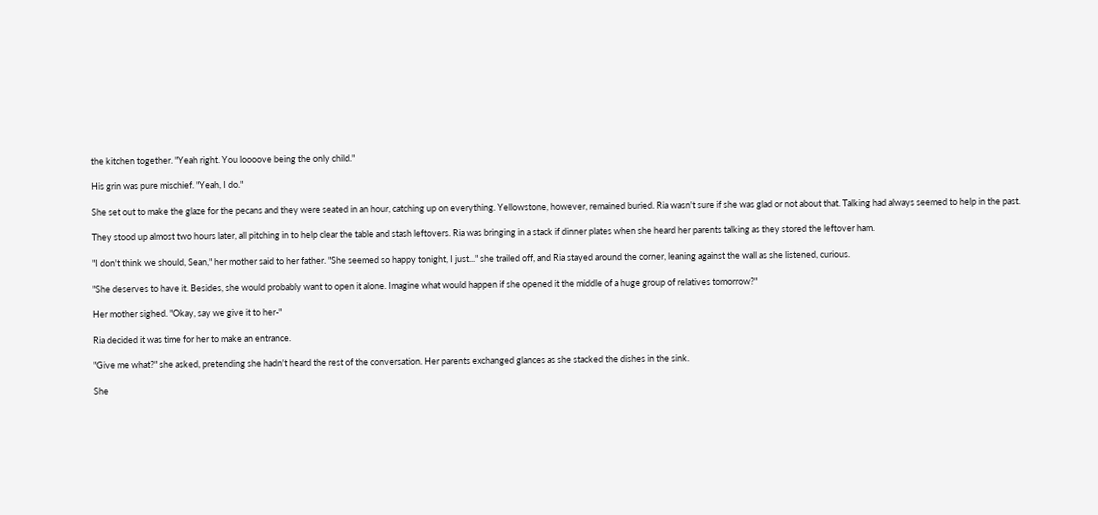the kitchen together. "Yeah right. You loooove being the only child."

His grin was pure mischief. "Yeah, I do."

She set out to make the glaze for the pecans and they were seated in an hour, catching up on everything. Yellowstone, however, remained buried. Ria wasn't sure if she was glad or not about that. Talking had always seemed to help in the past.

They stood up almost two hours later, all pitching in to help clear the table and stash leftovers. Ria was bringing in a stack if dinner plates when she heard her parents talking as they stored the leftover ham.

"I don't think we should, Sean," her mother said to her father. "She seemed so happy tonight, I just..." she trailed off, and Ria stayed around the corner, leaning against the wall as she listened, curious.

"She deserves to have it. Besides, she would probably want to open it alone. Imagine what would happen if she opened it the middle of a huge group of relatives tomorrow?"

Her mother sighed. "Okay, say we give it to her-"

Ria decided it was time for her to make an entrance.

"Give me what?" she asked, pretending she hadn't heard the rest of the conversation. Her parents exchanged glances as she stacked the dishes in the sink.

She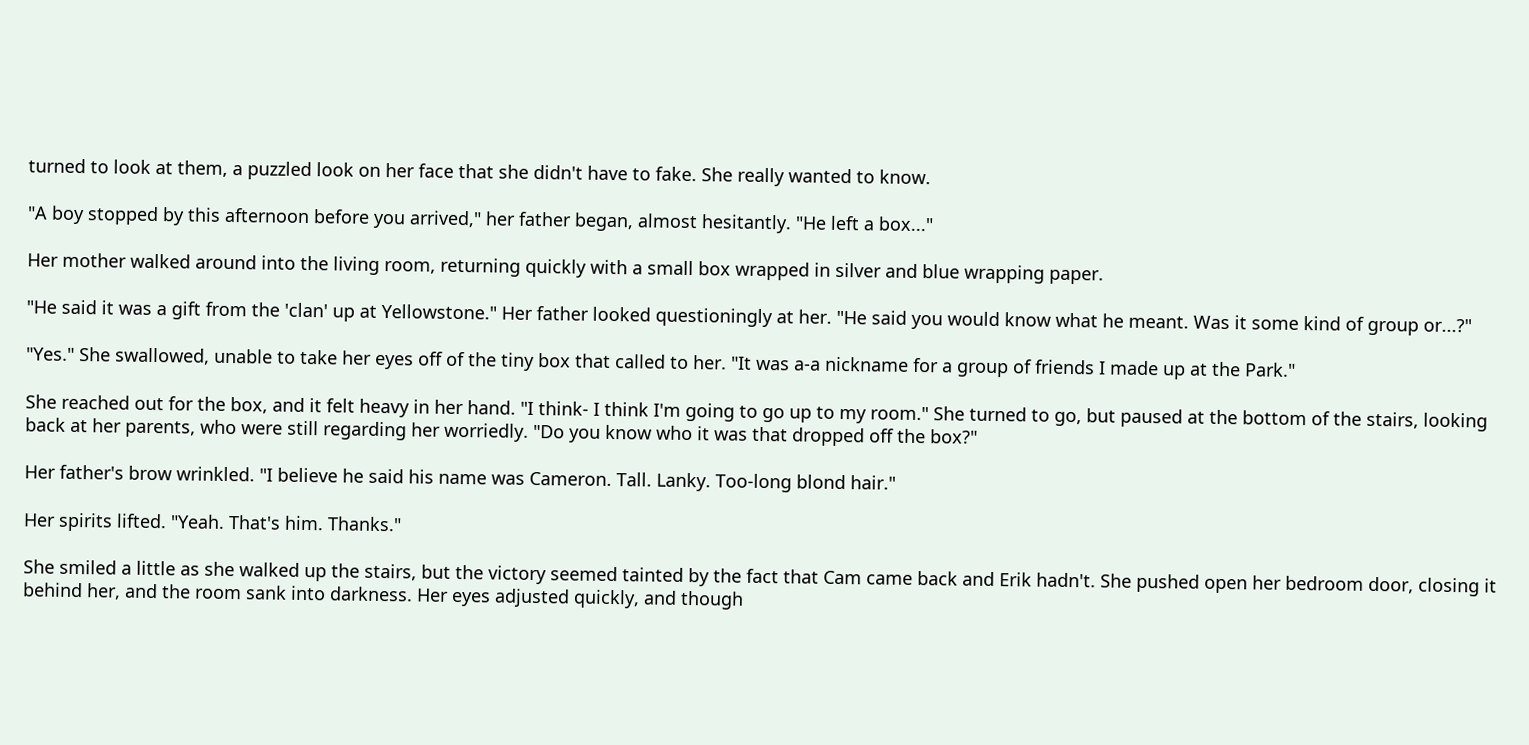turned to look at them, a puzzled look on her face that she didn't have to fake. She really wanted to know.

"A boy stopped by this afternoon before you arrived," her father began, almost hesitantly. "He left a box..."

Her mother walked around into the living room, returning quickly with a small box wrapped in silver and blue wrapping paper.

"He said it was a gift from the 'clan' up at Yellowstone." Her father looked questioningly at her. "He said you would know what he meant. Was it some kind of group or...?"

"Yes." She swallowed, unable to take her eyes off of the tiny box that called to her. "It was a-a nickname for a group of friends I made up at the Park."

She reached out for the box, and it felt heavy in her hand. "I think- I think I'm going to go up to my room." She turned to go, but paused at the bottom of the stairs, looking back at her parents, who were still regarding her worriedly. "Do you know who it was that dropped off the box?"

Her father's brow wrinkled. "I believe he said his name was Cameron. Tall. Lanky. Too-long blond hair."

Her spirits lifted. "Yeah. That's him. Thanks."

She smiled a little as she walked up the stairs, but the victory seemed tainted by the fact that Cam came back and Erik hadn't. She pushed open her bedroom door, closing it behind her, and the room sank into darkness. Her eyes adjusted quickly, and though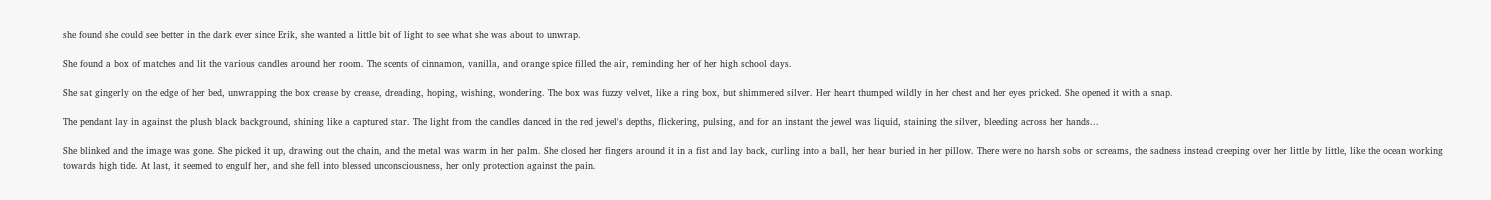she found she could see better in the dark ever since Erik, she wanted a little bit of light to see what she was about to unwrap.

She found a box of matches and lit the various candles around her room. The scents of cinnamon, vanilla, and orange spice filled the air, reminding her of her high school days.

She sat gingerly on the edge of her bed, unwrapping the box crease by crease, dreading, hoping, wishing, wondering. The box was fuzzy velvet, like a ring box, but shimmered silver. Her heart thumped wildly in her chest and her eyes pricked. She opened it with a snap.

The pendant lay in against the plush black background, shining like a captured star. The light from the candles danced in the red jewel's depths, flickering, pulsing, and for an instant the jewel was liquid, staining the silver, bleeding across her hands...

She blinked and the image was gone. She picked it up, drawing out the chain, and the metal was warm in her palm. She closed her fingers around it in a fist and lay back, curling into a ball, her hear buried in her pillow. There were no harsh sobs or screams, the sadness instead creeping over her little by little, like the ocean working towards high tide. At last, it seemed to engulf her, and she fell into blessed unconsciousness, her only protection against the pain.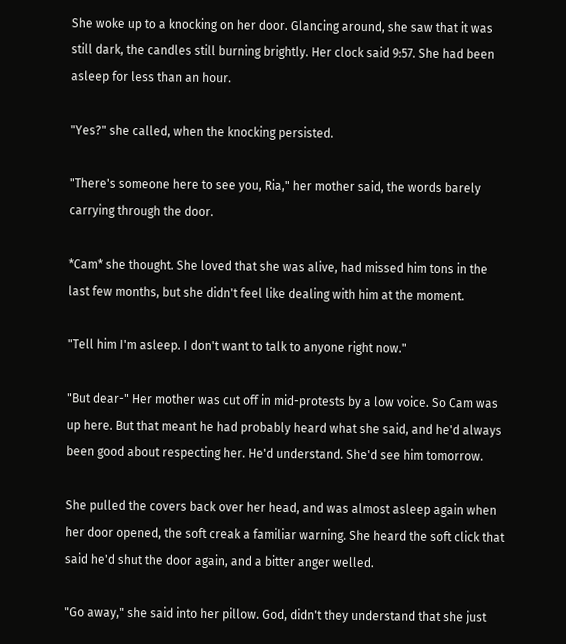She woke up to a knocking on her door. Glancing around, she saw that it was still dark, the candles still burning brightly. Her clock said 9:57. She had been asleep for less than an hour.

"Yes?" she called, when the knocking persisted.

"There's someone here to see you, Ria," her mother said, the words barely carrying through the door.

*Cam* she thought. She loved that she was alive, had missed him tons in the last few months, but she didn't feel like dealing with him at the moment.

"Tell him I'm asleep. I don't want to talk to anyone right now."

"But dear-" Her mother was cut off in mid-protests by a low voice. So Cam was up here. But that meant he had probably heard what she said, and he'd always been good about respecting her. He'd understand. She'd see him tomorrow.

She pulled the covers back over her head, and was almost asleep again when her door opened, the soft creak a familiar warning. She heard the soft click that said he'd shut the door again, and a bitter anger welled.

"Go away," she said into her pillow. God, didn't they understand that she just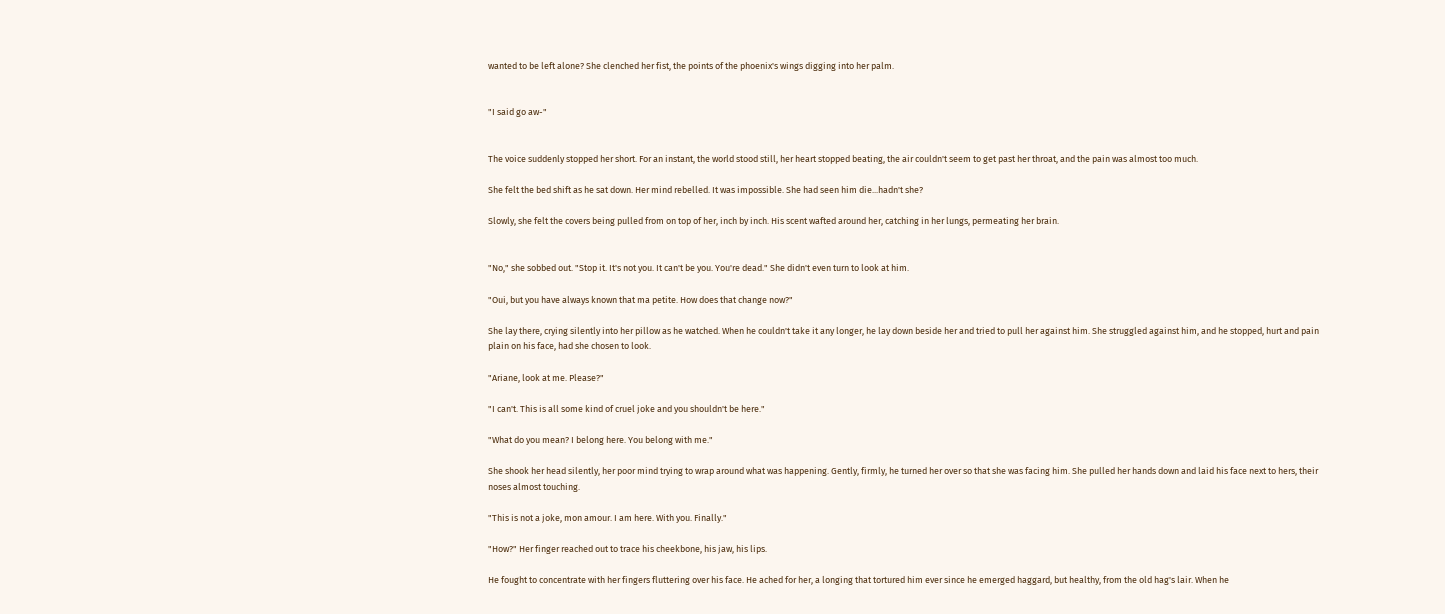wanted to be left alone? She clenched her fist, the points of the phoenix's wings digging into her palm.


"I said go aw-"


The voice suddenly stopped her short. For an instant, the world stood still, her heart stopped beating, the air couldn't seem to get past her throat, and the pain was almost too much.

She felt the bed shift as he sat down. Her mind rebelled. It was impossible. She had seen him die...hadn't she?

Slowly, she felt the covers being pulled from on top of her, inch by inch. His scent wafted around her, catching in her lungs, permeating her brain.


"No," she sobbed out. "Stop it. It's not you. It can't be you. You're dead." She didn't even turn to look at him.

"Oui, but you have always known that ma petite. How does that change now?"

She lay there, crying silently into her pillow as he watched. When he couldn't take it any longer, he lay down beside her and tried to pull her against him. She struggled against him, and he stopped, hurt and pain plain on his face, had she chosen to look.

"Ariane, look at me. Please?"

"I can't. This is all some kind of cruel joke and you shouldn't be here."

"What do you mean? I belong here. You belong with me."

She shook her head silently, her poor mind trying to wrap around what was happening. Gently, firmly, he turned her over so that she was facing him. She pulled her hands down and laid his face next to hers, their noses almost touching.

"This is not a joke, mon amour. I am here. With you. Finally."

"How?" Her finger reached out to trace his cheekbone, his jaw, his lips.

He fought to concentrate with her fingers fluttering over his face. He ached for her, a longing that tortured him ever since he emerged haggard, but healthy, from the old hag's lair. When he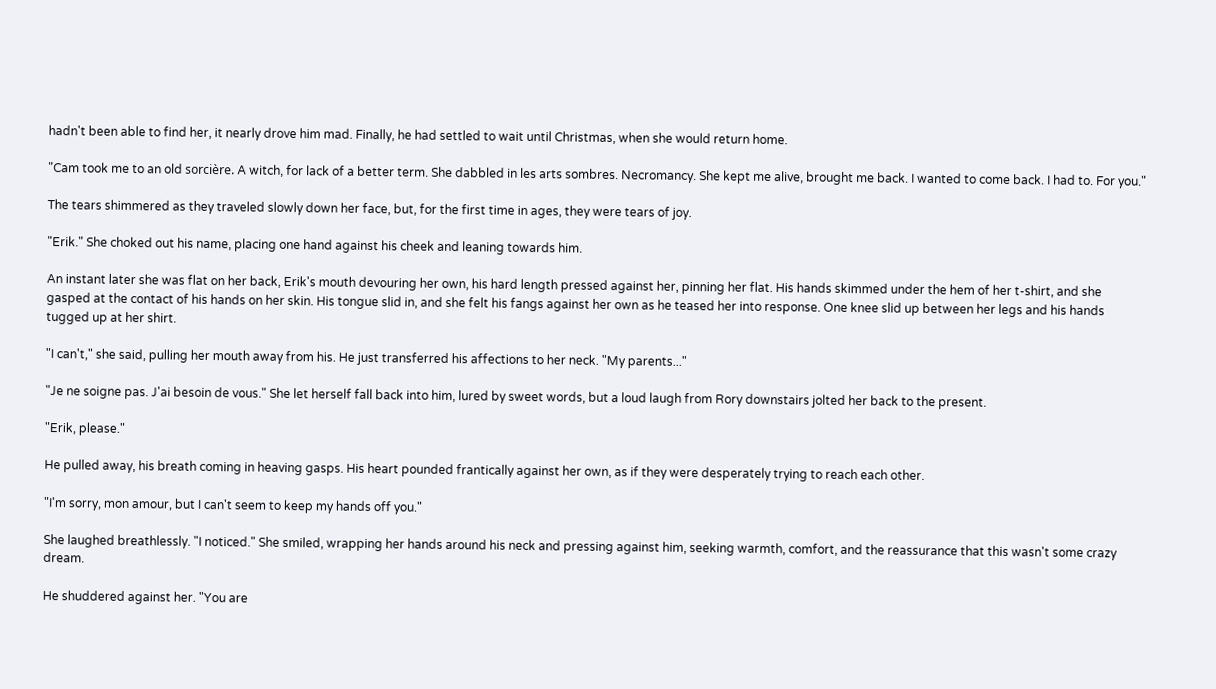hadn't been able to find her, it nearly drove him mad. Finally, he had settled to wait until Christmas, when she would return home.

"Cam took me to an old sorcière. A witch, for lack of a better term. She dabbled in les arts sombres. Necromancy. She kept me alive, brought me back. I wanted to come back. I had to. For you."

The tears shimmered as they traveled slowly down her face, but, for the first time in ages, they were tears of joy.

"Erik." She choked out his name, placing one hand against his cheek and leaning towards him.

An instant later she was flat on her back, Erik's mouth devouring her own, his hard length pressed against her, pinning her flat. His hands skimmed under the hem of her t-shirt, and she gasped at the contact of his hands on her skin. His tongue slid in, and she felt his fangs against her own as he teased her into response. One knee slid up between her legs and his hands tugged up at her shirt.

"I can't," she said, pulling her mouth away from his. He just transferred his affections to her neck. "My parents..."

"Je ne soigne pas. J'ai besoin de vous." She let herself fall back into him, lured by sweet words, but a loud laugh from Rory downstairs jolted her back to the present.

"Erik, please."

He pulled away, his breath coming in heaving gasps. His heart pounded frantically against her own, as if they were desperately trying to reach each other.

"I'm sorry, mon amour, but I can't seem to keep my hands off you."

She laughed breathlessly. "I noticed." She smiled, wrapping her hands around his neck and pressing against him, seeking warmth, comfort, and the reassurance that this wasn't some crazy dream.

He shuddered against her. "You are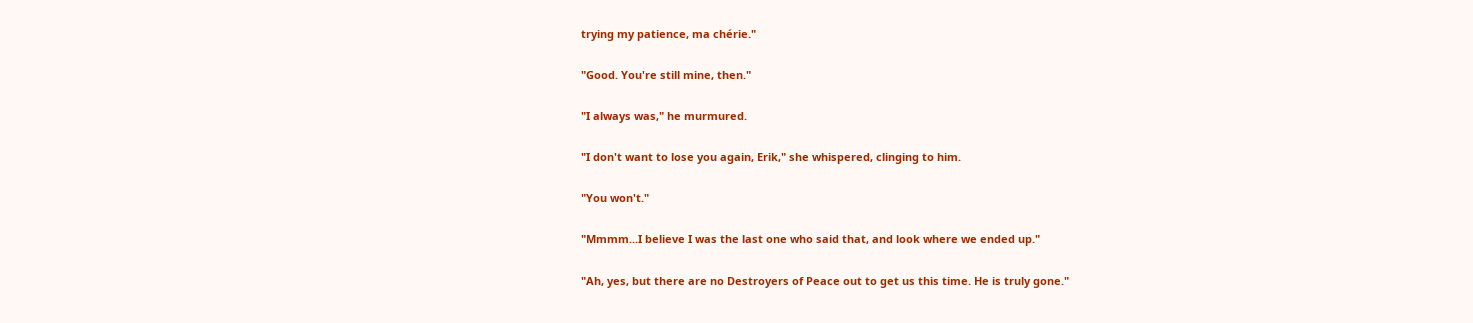trying my patience, ma chérie."

"Good. You're still mine, then."

"I always was," he murmured.

"I don't want to lose you again, Erik," she whispered, clinging to him.

"You won't."

"Mmmm...I believe I was the last one who said that, and look where we ended up."

"Ah, yes, but there are no Destroyers of Peace out to get us this time. He is truly gone."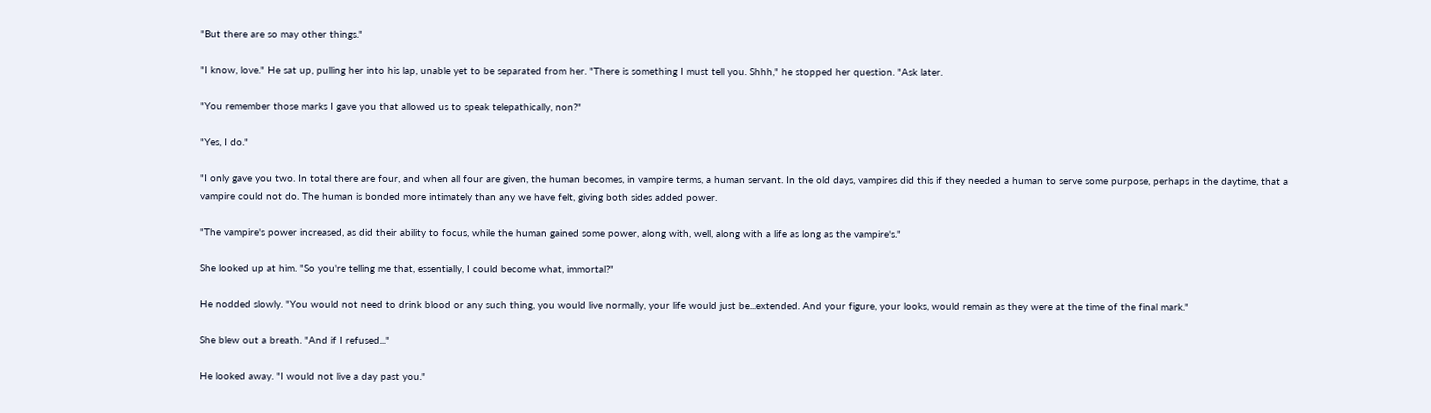"But there are so may other things."

"I know, love." He sat up, pulling her into his lap, unable yet to be separated from her. "There is something I must tell you. Shhh," he stopped her question. "Ask later.

"You remember those marks I gave you that allowed us to speak telepathically, non?"

"Yes, I do."

"I only gave you two. In total there are four, and when all four are given, the human becomes, in vampire terms, a human servant. In the old days, vampires did this if they needed a human to serve some purpose, perhaps in the daytime, that a vampire could not do. The human is bonded more intimately than any we have felt, giving both sides added power.

"The vampire's power increased, as did their ability to focus, while the human gained some power, along with, well, along with a life as long as the vampire's."

She looked up at him. "So you're telling me that, essentially, I could become what, immortal?"

He nodded slowly. "You would not need to drink blood or any such thing, you would live normally, your life would just be...extended. And your figure, your looks, would remain as they were at the time of the final mark."

She blew out a breath. "And if I refused..."

He looked away. "I would not live a day past you."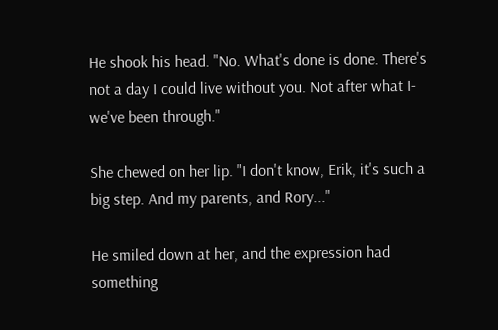He shook his head. "No. What's done is done. There's not a day I could live without you. Not after what I- we've been through."

She chewed on her lip. "I don't know, Erik, it's such a big step. And my parents, and Rory..."

He smiled down at her, and the expression had something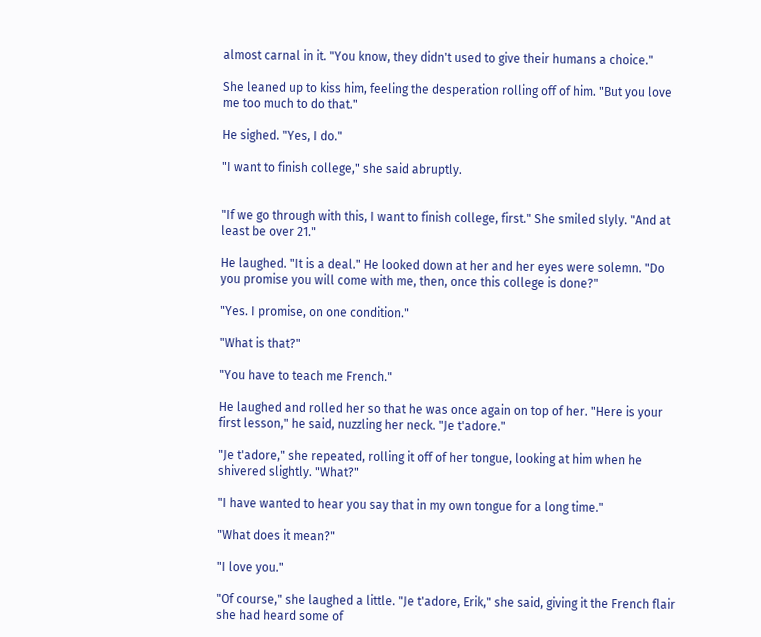almost carnal in it. "You know, they didn't used to give their humans a choice."

She leaned up to kiss him, feeling the desperation rolling off of him. "But you love me too much to do that."

He sighed. "Yes, I do."

"I want to finish college," she said abruptly.


"If we go through with this, I want to finish college, first." She smiled slyly. "And at least be over 21."

He laughed. "It is a deal." He looked down at her and her eyes were solemn. "Do you promise you will come with me, then, once this college is done?"

"Yes. I promise, on one condition."

"What is that?"

"You have to teach me French."

He laughed and rolled her so that he was once again on top of her. "Here is your first lesson," he said, nuzzling her neck. "Je t'adore."

"Je t'adore," she repeated, rolling it off of her tongue, looking at him when he shivered slightly. "What?"

"I have wanted to hear you say that in my own tongue for a long time."

"What does it mean?"

"I love you."

"Of course," she laughed a little. "Je t'adore, Erik," she said, giving it the French flair she had heard some of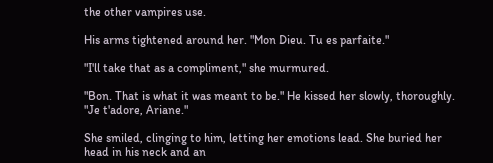the other vampires use.

His arms tightened around her. "Mon Dieu. Tu es parfaite."

"I'll take that as a compliment," she murmured.

"Bon. That is what it was meant to be." He kissed her slowly, thoroughly. "Je t'adore, Ariane."

She smiled, clinging to him, letting her emotions lead. She buried her head in his neck and an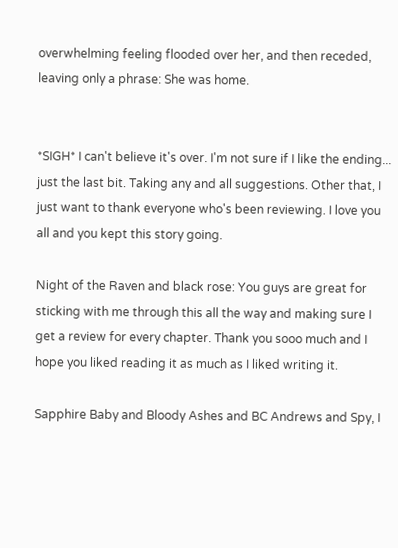overwhelming feeling flooded over her, and then receded, leaving only a phrase: She was home.


*SIGH* I can't believe it's over. I'm not sure if I like the ending... just the last bit. Taking any and all suggestions. Other that, I just want to thank everyone who's been reviewing. I love you all and you kept this story going.

Night of the Raven and black rose: You guys are great for sticking with me through this all the way and making sure I get a review for every chapter. Thank you sooo much and I hope you liked reading it as much as I liked writing it.

Sapphire Baby and Bloody Ashes and BC Andrews and Spy, I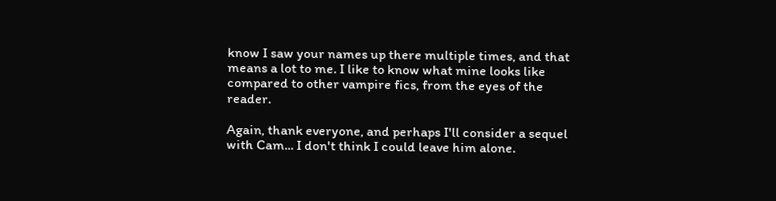know I saw your names up there multiple times, and that means a lot to me. I like to know what mine looks like compared to other vampire fics, from the eyes of the reader.

Again, thank everyone, and perhaps I'll consider a sequel with Cam... I don't think I could leave him alone.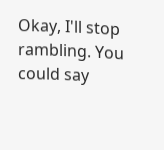Okay, I'll stop rambling. You could say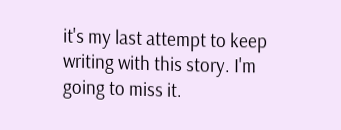it's my last attempt to keep writing with this story. I'm going to miss it.